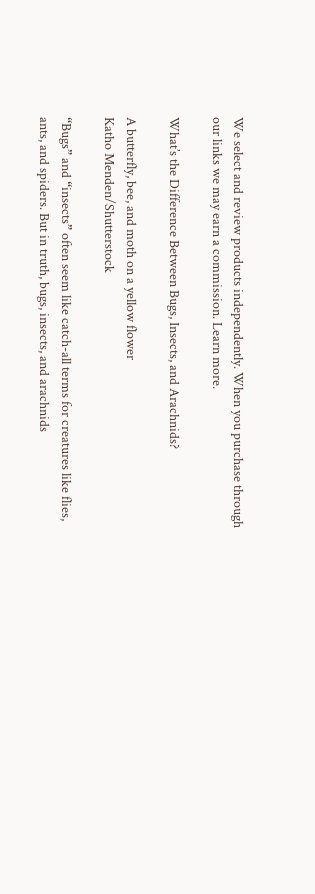We select and review products independently. When you purchase through our links we may earn a commission. Learn more.

What’s the Difference Between Bugs, Insects, and Arachnids?

A butterfly, bee, and moth on a yellow flower
Katho Menden/Shutterstock

“Bugs” and “insects” often seem like catch-all terms for creatures like flies, ants, and spiders. But in truth, bugs, insects, and arachnids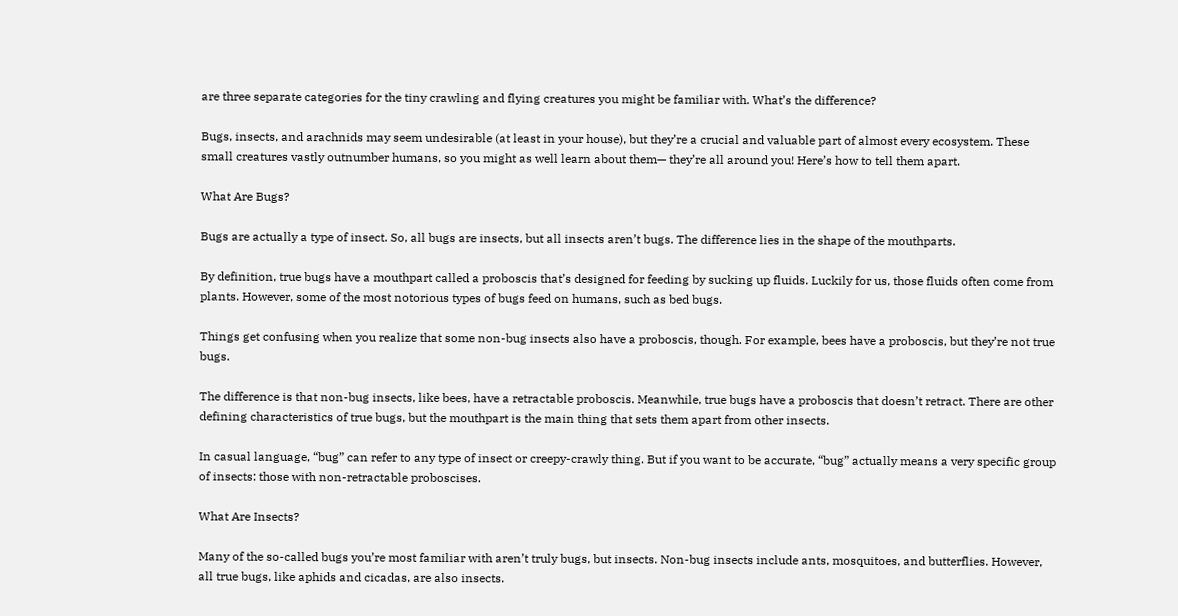are three separate categories for the tiny crawling and flying creatures you might be familiar with. What’s the difference?

Bugs, insects, and arachnids may seem undesirable (at least in your house), but they’re a crucial and valuable part of almost every ecosystem. These small creatures vastly outnumber humans, so you might as well learn about them— they’re all around you! Here’s how to tell them apart.

What Are Bugs?

Bugs are actually a type of insect. So, all bugs are insects, but all insects aren’t bugs. The difference lies in the shape of the mouthparts.

By definition, true bugs have a mouthpart called a proboscis that’s designed for feeding by sucking up fluids. Luckily for us, those fluids often come from plants. However, some of the most notorious types of bugs feed on humans, such as bed bugs.

Things get confusing when you realize that some non-bug insects also have a proboscis, though. For example, bees have a proboscis, but they’re not true bugs.

The difference is that non-bug insects, like bees, have a retractable proboscis. Meanwhile, true bugs have a proboscis that doesn’t retract. There are other defining characteristics of true bugs, but the mouthpart is the main thing that sets them apart from other insects.

In casual language, “bug” can refer to any type of insect or creepy-crawly thing. But if you want to be accurate, “bug” actually means a very specific group of insects: those with non-retractable proboscises.

What Are Insects?

Many of the so-called bugs you’re most familiar with aren’t truly bugs, but insects. Non-bug insects include ants, mosquitoes, and butterflies. However, all true bugs, like aphids and cicadas, are also insects.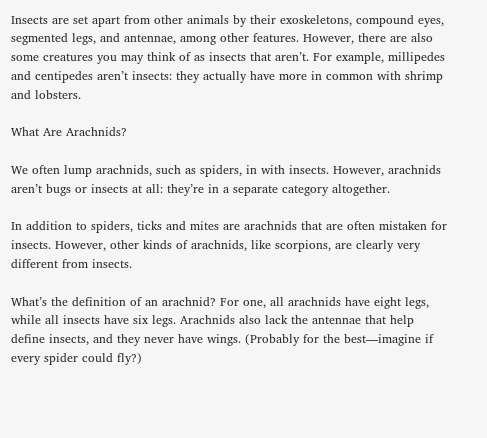Insects are set apart from other animals by their exoskeletons, compound eyes, segmented legs, and antennae, among other features. However, there are also some creatures you may think of as insects that aren’t. For example, millipedes and centipedes aren’t insects: they actually have more in common with shrimp and lobsters.

What Are Arachnids?

We often lump arachnids, such as spiders, in with insects. However, arachnids aren’t bugs or insects at all: they’re in a separate category altogether.

In addition to spiders, ticks and mites are arachnids that are often mistaken for insects. However, other kinds of arachnids, like scorpions, are clearly very different from insects.

What’s the definition of an arachnid? For one, all arachnids have eight legs, while all insects have six legs. Arachnids also lack the antennae that help define insects, and they never have wings. (Probably for the best—imagine if every spider could fly?)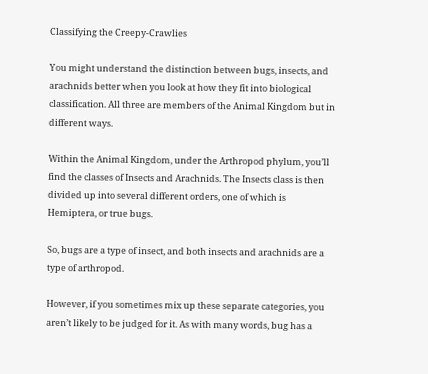Classifying the Creepy-Crawlies

You might understand the distinction between bugs, insects, and arachnids better when you look at how they fit into biological classification. All three are members of the Animal Kingdom but in different ways.

Within the Animal Kingdom, under the Arthropod phylum, you’ll find the classes of Insects and Arachnids. The Insects class is then divided up into several different orders, one of which is Hemiptera, or true bugs.

So, bugs are a type of insect, and both insects and arachnids are a type of arthropod.

However, if you sometimes mix up these separate categories, you aren’t likely to be judged for it. As with many words, bug has a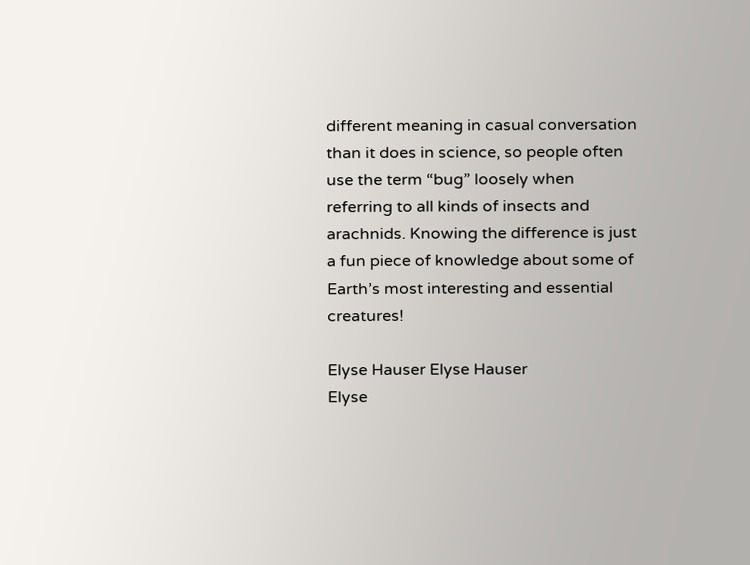different meaning in casual conversation than it does in science, so people often use the term “bug” loosely when referring to all kinds of insects and arachnids. Knowing the difference is just a fun piece of knowledge about some of Earth’s most interesting and essential creatures!

Elyse Hauser Elyse Hauser
Elyse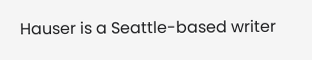Hauser is a Seattle-based writer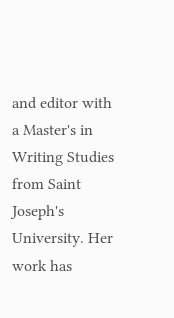and editor with a Master's in Writing Studies from Saint Joseph's University. Her work has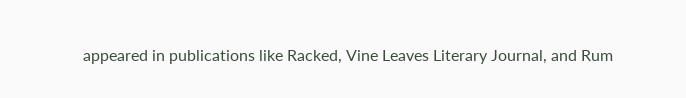appeared in publications like Racked, Vine Leaves Literary Journal, and Rum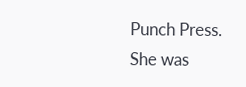Punch Press. She was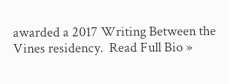awarded a 2017 Writing Between the Vines residency.  Read Full Bio »